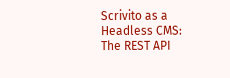Scrivito as a Headless CMS: The REST API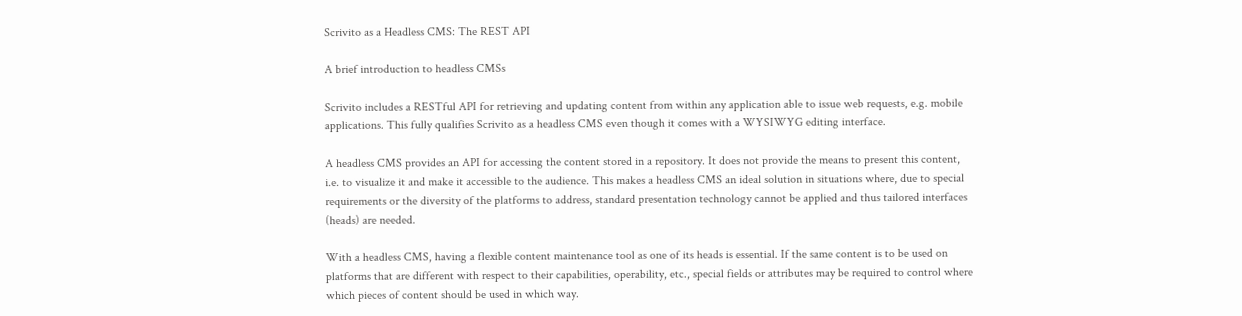Scrivito as a Headless CMS: The REST API

A brief introduction to headless CMSs

Scrivito includes a RESTful API for retrieving and updating content from within any application able to issue web requests, e.g. mobile applications. This fully qualifies Scrivito as a headless CMS even though it comes with a WYSIWYG editing interface.

A headless CMS provides an API for accessing the content stored in a repository. It does not provide the means to present this content, i.e. to visualize it and make it accessible to the audience. This makes a headless CMS an ideal solution in situations where, due to special requirements or the diversity of the platforms to address, standard presentation technology cannot be applied and thus tailored interfaces (heads) are needed.

With a headless CMS, having a flexible content maintenance tool as one of its heads is essential. If the same content is to be used on platforms that are different with respect to their capabilities, operability, etc., special fields or attributes may be required to control where which pieces of content should be used in which way.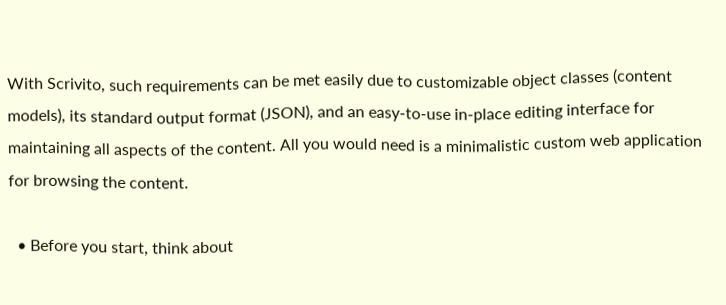With Scrivito, such requirements can be met easily due to customizable object classes (content models), its standard output format (JSON), and an easy-to-use in-place editing interface for maintaining all aspects of the content. All you would need is a minimalistic custom web application for browsing the content.

  • Before you start, think about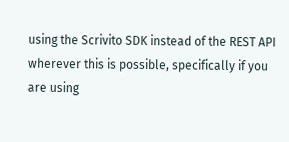using the Scrivito SDK instead of the REST API wherever this is possible, specifically if you are using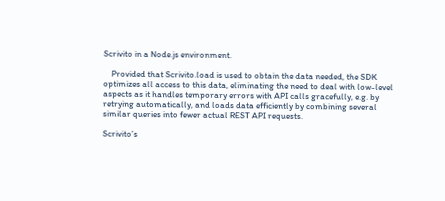Scrivito in a Node.js environment.

    Provided that Scrivito.load is used to obtain the data needed, the SDK optimizes all access to this data, eliminating the need to deal with low-level aspects as it handles temporary errors with API calls gracefully, e.g. by retrying automatically, and loads data efficiently by combining several similar queries into fewer actual REST API requests.

Scrivito’s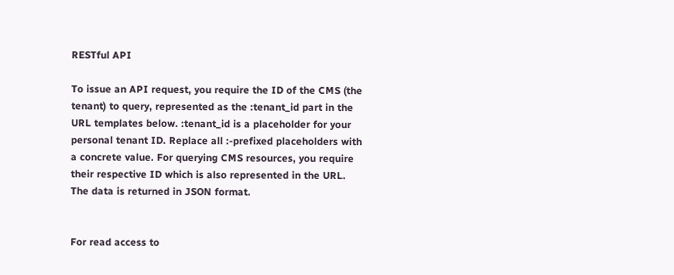RESTful API

To issue an API request, you require the ID of the CMS (the tenant) to query, represented as the :tenant_id part in the URL templates below. :tenant_id is a placeholder for your personal tenant ID. Replace all :-prefixed placeholders with a concrete value. For querying CMS resources, you require their respective ID which is also represented in the URL. The data is returned in JSON format.


For read access to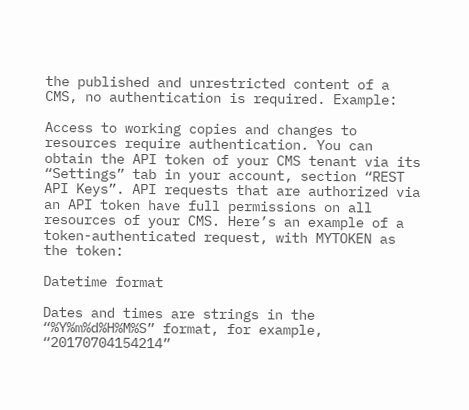the published and unrestricted content of a CMS, no authentication is required. Example:

Access to working copies and changes to resources require authentication. You can obtain the API token of your CMS tenant via its “Settings” tab in your account, section “REST API Keys”. API requests that are authorized via an API token have full permissions on all resources of your CMS. Here’s an example of a token-authenticated request, with MYTOKEN as the token:

Datetime format

Dates and times are strings in the “%Y%m%d%H%M%S” format, for example, “20170704154214”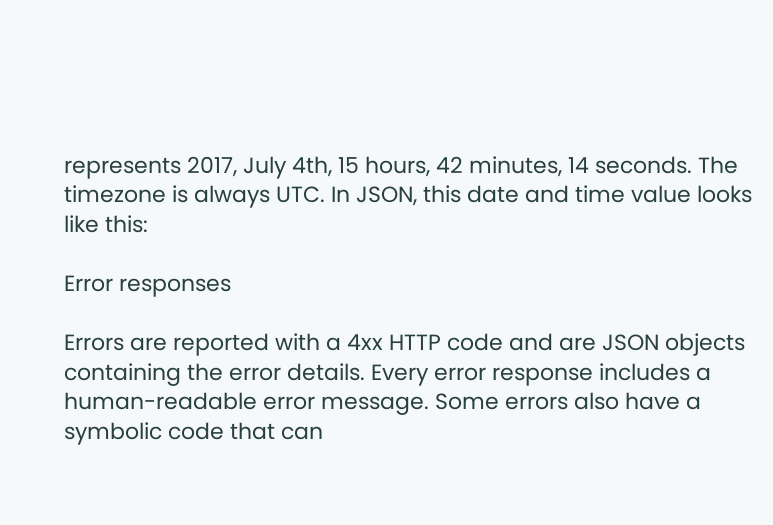represents 2017, July 4th, 15 hours, 42 minutes, 14 seconds. The timezone is always UTC. In JSON, this date and time value looks like this:

Error responses

Errors are reported with a 4xx HTTP code and are JSON objects containing the error details. Every error response includes a human-readable error message. Some errors also have a symbolic code that can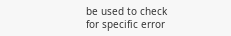be used to check for specific error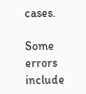cases.

Some errors include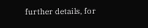further details, for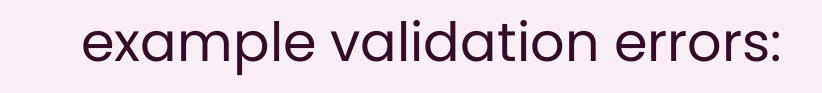example validation errors: